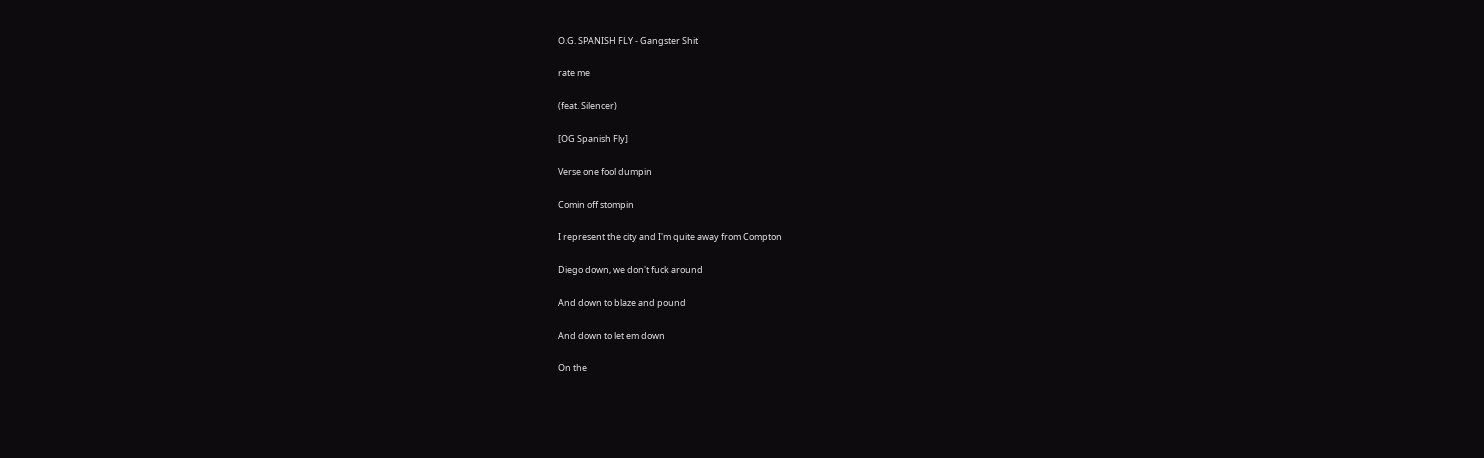O.G. SPANISH FLY - Gangster Shit

rate me

(feat. Silencer)

[OG Spanish Fly]

Verse one fool dumpin

Comin off stompin

I represent the city and I'm quite away from Compton

Diego down, we don't fuck around

And down to blaze and pound

And down to let em down

On the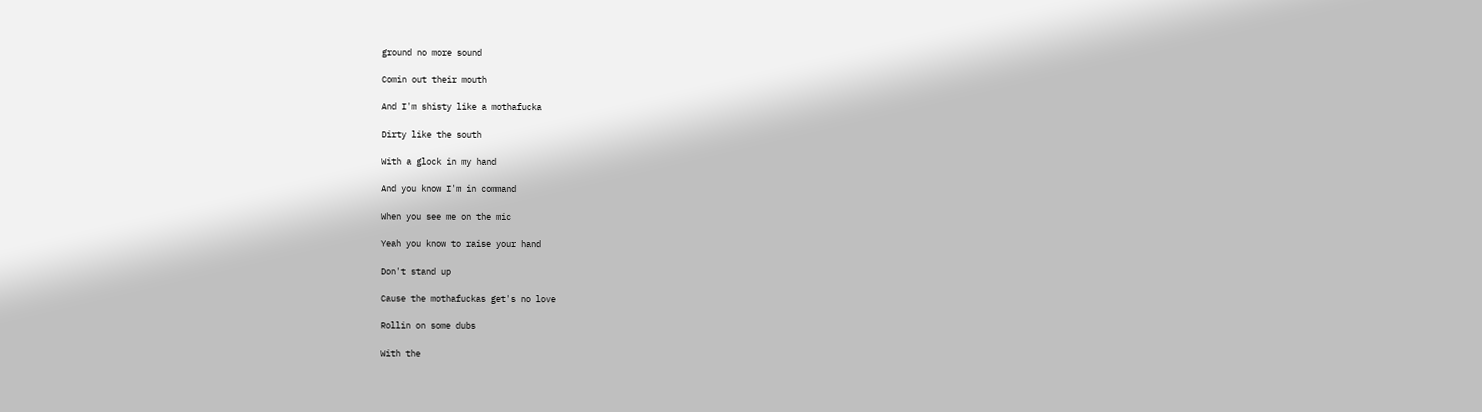ground no more sound

Comin out their mouth

And I'm shisty like a mothafucka

Dirty like the south

With a glock in my hand

And you know I'm in command

When you see me on the mic

Yeah you know to raise your hand

Don't stand up

Cause the mothafuckas get's no love

Rollin on some dubs

With the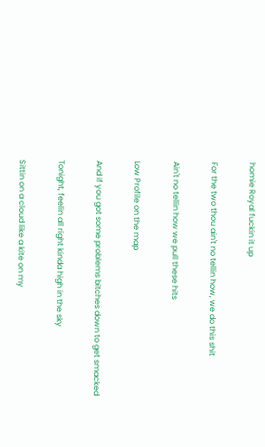homie Royal fuckin it up

For the two thou ain't no tellin how, we do this shit

Ain't no tellin how we pull these hits

Low Profile on the map

And if you got some problems bitches down to get smacked

Tonight, feelin all right kinda high in the sky

Sittin on a cloud like a kite on my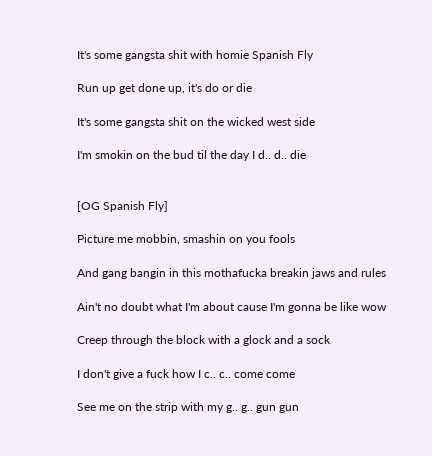It's some gangsta shit with homie Spanish Fly

Run up get done up, it's do or die

It's some gangsta shit on the wicked west side

I'm smokin on the bud til the day I d.. d.. die


[OG Spanish Fly]

Picture me mobbin, smashin on you fools

And gang bangin in this mothafucka breakin jaws and rules

Ain't no doubt what I'm about cause I'm gonna be like wow

Creep through the block with a glock and a sock

I don't give a fuck how I c.. c.. come come

See me on the strip with my g.. g.. gun gun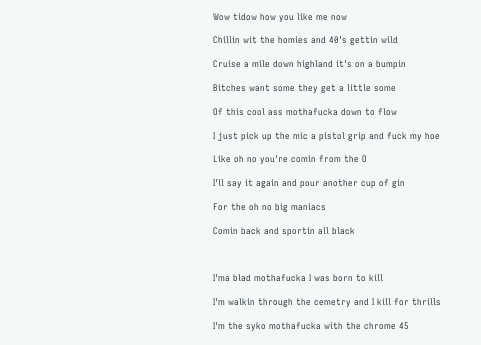Wow tidow how you like me now

Chillin wit the homies and 40's gettin wild

Cruise a mile down highland it's on a bumpin

Bitches want some they get a little some

Of this cool ass mothafucka down to flow

I just pick up the mic a pistol grip and fuck my hoe

Like oh no you're comin from the O

I'll say it again and pour another cup of gin

For the oh no big maniacs

Comin back and sportin all black



I'ma blad mothafucka I was born to kill

I'm walkin through the cemetry and I kill for thrills

I'm the syko mothafucka with the chrome 45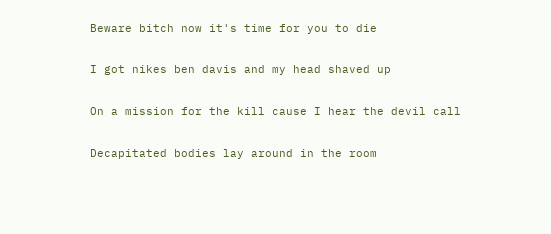Beware bitch now it's time for you to die

I got nikes ben davis and my head shaved up

On a mission for the kill cause I hear the devil call

Decapitated bodies lay around in the room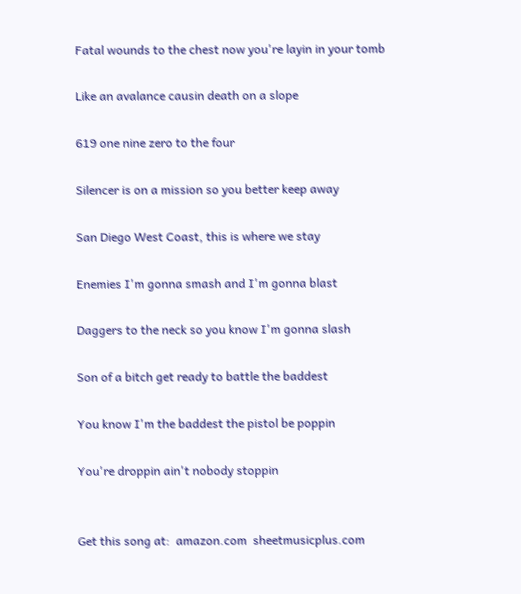Fatal wounds to the chest now you're layin in your tomb

Like an avalance causin death on a slope

619 one nine zero to the four

Silencer is on a mission so you better keep away

San Diego West Coast, this is where we stay

Enemies I'm gonna smash and I'm gonna blast

Daggers to the neck so you know I'm gonna slash

Son of a bitch get ready to battle the baddest

You know I'm the baddest the pistol be poppin

You're droppin ain't nobody stoppin


Get this song at:  amazon.com  sheetmusicplus.com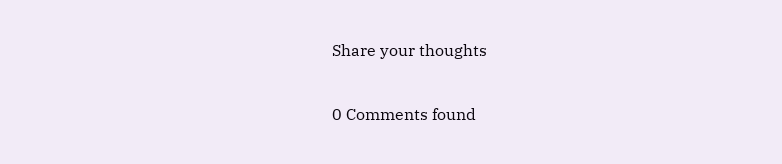Share your thoughts

0 Comments found